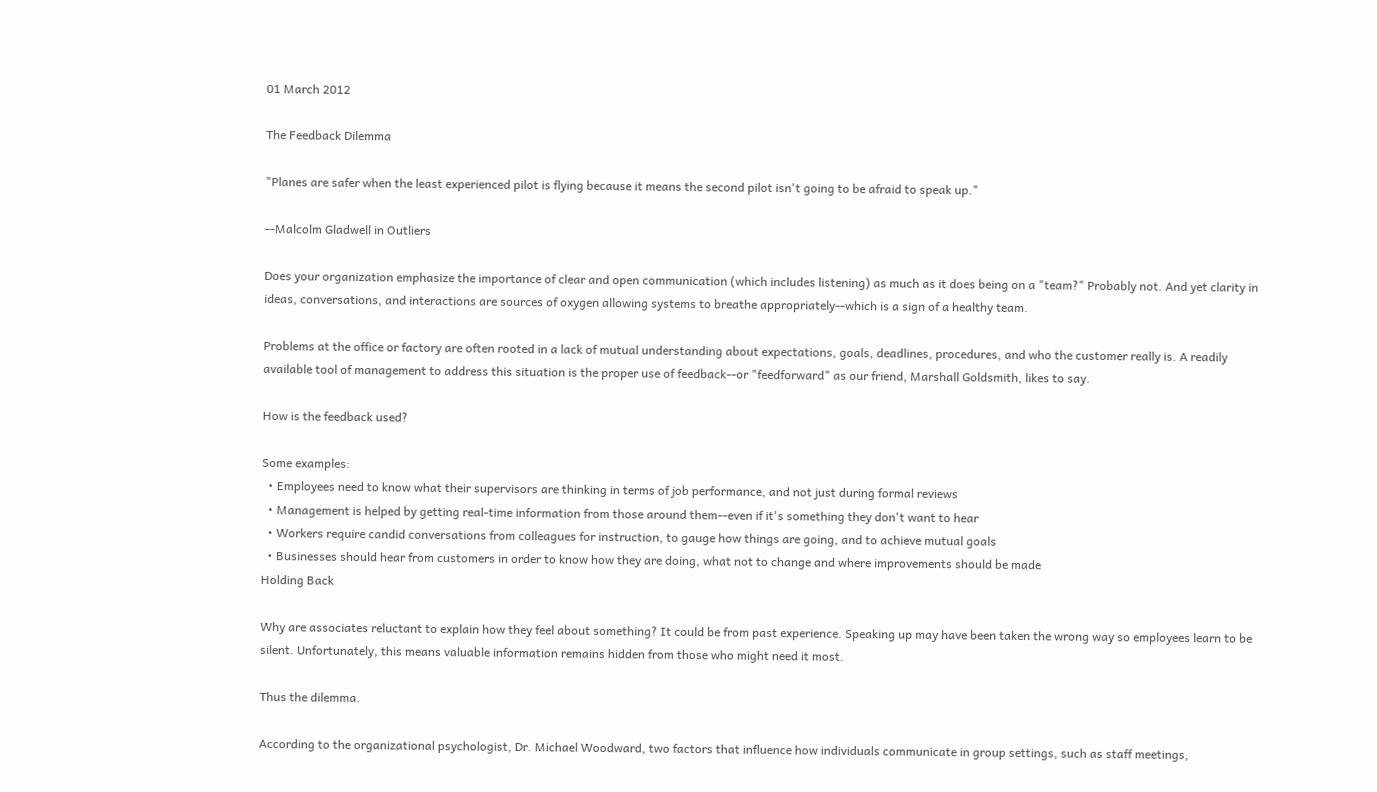01 March 2012

The Feedback Dilemma

"Planes are safer when the least experienced pilot is flying because it means the second pilot isn't going to be afraid to speak up."

--Malcolm Gladwell in Outliers

Does your organization emphasize the importance of clear and open communication (which includes listening) as much as it does being on a "team?" Probably not. And yet clarity in ideas, conversations, and interactions are sources of oxygen allowing systems to breathe appropriately--which is a sign of a healthy team.

Problems at the office or factory are often rooted in a lack of mutual understanding about expectations, goals, deadlines, procedures, and who the customer really is. A readily available tool of management to address this situation is the proper use of feedback--or "feedforward" as our friend, Marshall Goldsmith, likes to say.

How is the feedback used?

Some examples:
  • Employees need to know what their supervisors are thinking in terms of job performance, and not just during formal reviews
  • Management is helped by getting real-time information from those around them--even if it's something they don't want to hear
  • Workers require candid conversations from colleagues for instruction, to gauge how things are going, and to achieve mutual goals
  • Businesses should hear from customers in order to know how they are doing, what not to change and where improvements should be made
Holding Back

Why are associates reluctant to explain how they feel about something? It could be from past experience. Speaking up may have been taken the wrong way so employees learn to be silent. Unfortunately, this means valuable information remains hidden from those who might need it most.

Thus the dilemma.

According to the organizational psychologist, Dr. Michael Woodward, two factors that influence how individuals communicate in group settings, such as staff meetings,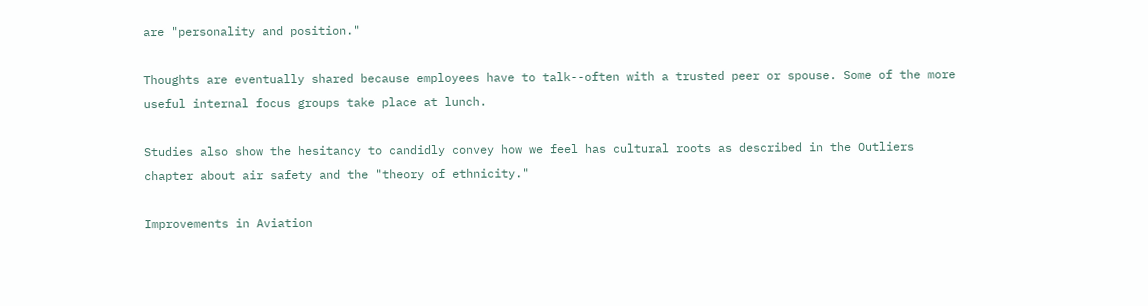are "personality and position."

Thoughts are eventually shared because employees have to talk--often with a trusted peer or spouse. Some of the more useful internal focus groups take place at lunch.

Studies also show the hesitancy to candidly convey how we feel has cultural roots as described in the Outliers chapter about air safety and the "theory of ethnicity."

Improvements in Aviation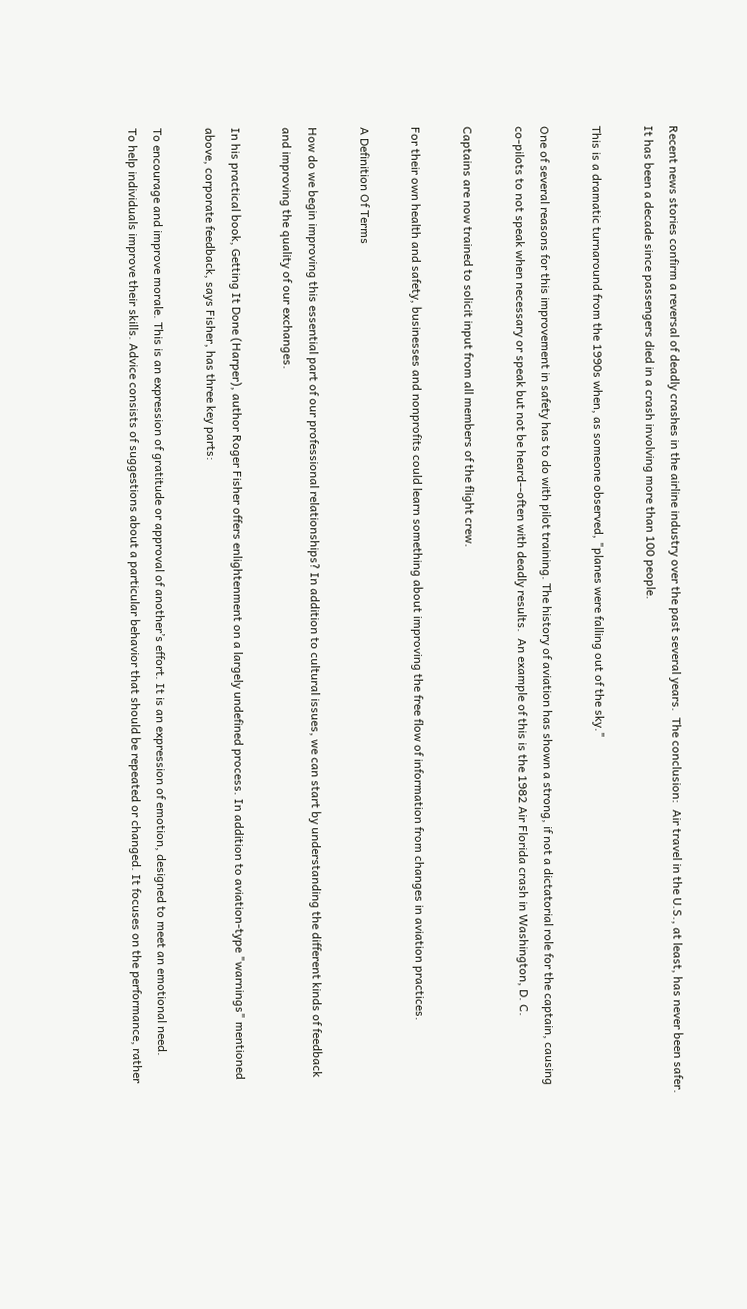Recent news stories confirm a reversal of deadly crashes in the airline industry over the past several years.  The conclusion:  Air travel in the U.S., at least, has never been safer. It has been a decade since passengers died in a crash involving more than 100 people.

This is a dramatic turnaround from the 1990s when, as someone observed, "planes were falling out of the sky."

One of several reasons for this improvement in safety has to do with pilot training. The history of aviation has shown a strong, if not a dictatorial role for the captain, causing co-pilots to not speak when necessary or speak but not be heard--often with deadly results.  An example of this is the 1982 Air Florida crash in Washington, D. C.

Captains are now trained to solicit input from all members of the flight crew.

For their own health and safety, businesses and nonprofits could learn something about improving the free flow of information from changes in aviation practices.

A Definition Of Terms

How do we begin improving this essential part of our professional relationships? In addition to cultural issues, we can start by understanding the different kinds of feedback and improving the quality of our exchanges.

In his practical book, Getting It Done (Harper), author Roger Fisher offers enlightenment on a largely undefined process. In addition to aviation-type "warnings" mentioned above, corporate feedback, says Fisher, has three key parts:

To encourage and improve morale. This is an expression of gratitude or approval of another’s effort. It is an expression of emotion, designed to meet an emotional need.
To help individuals improve their skills. Advice consists of suggestions about a particular behavior that should be repeated or changed. It focuses on the performance, rather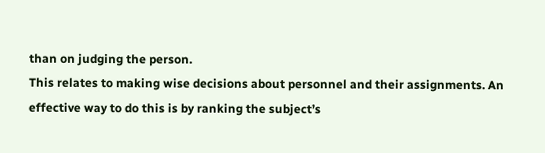than on judging the person.
This relates to making wise decisions about personnel and their assignments. An effective way to do this is by ranking the subject’s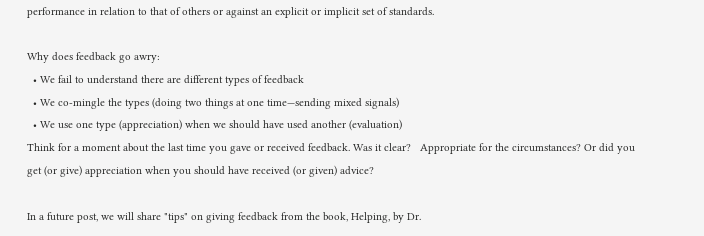performance in relation to that of others or against an explicit or implicit set of standards.

Why does feedback go awry:
  • We fail to understand there are different types of feedback
  • We co-mingle the types (doing two things at one time—sending mixed signals)
  • We use one type (appreciation) when we should have used another (evaluation)
Think for a moment about the last time you gave or received feedback. Was it clear?   Appropriate for the circumstances? Or did you get (or give) appreciation when you should have received (or given) advice?

In a future post, we will share "tips" on giving feedback from the book, Helping, by Dr.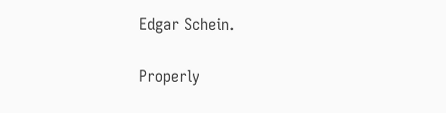Edgar Schein.

Properly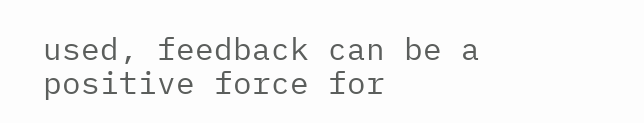used, feedback can be a positive force for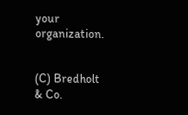your organization.


(C) Bredholt & Co.